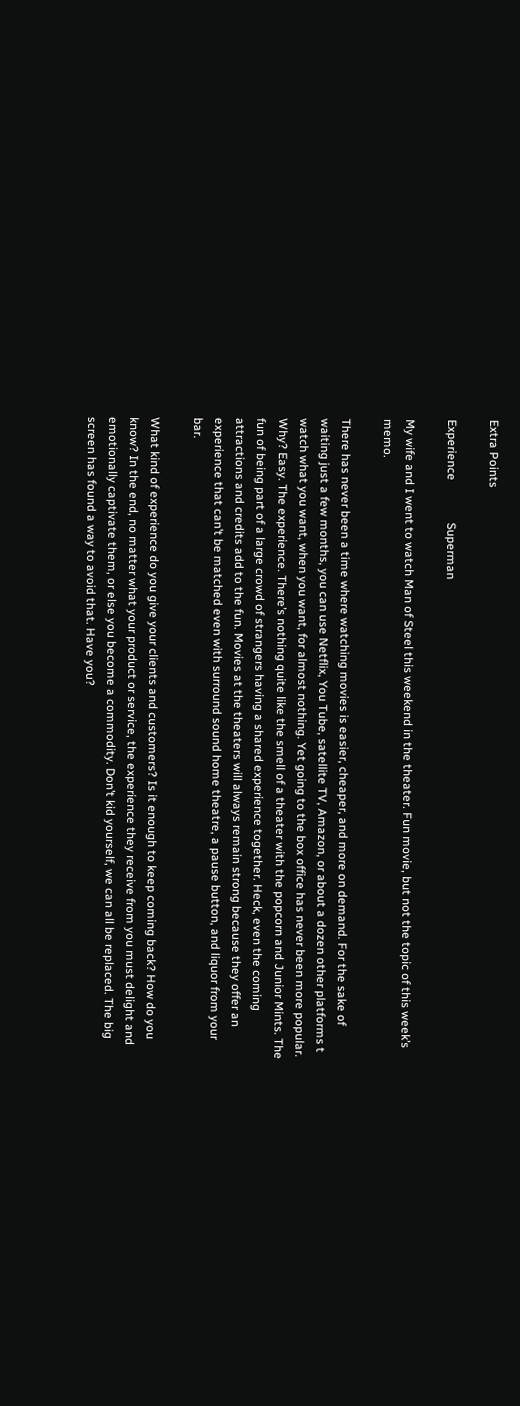Extra Points

Experience              Superman

My wife and I went to watch Man of Steel this weekend in the theater. Fun movie, but not the topic of this week’s memo.

There has never been a time where watching movies is easier, cheaper, and more on demand. For the sake of waiting just a few months, you can use Netflix, You Tube, satellite TV, Amazon, or about a dozen other platforms t watch what you want, when you want, for almost nothing. Yet going to the box office has never been more popular. Why? Easy. The experience. There’s nothing quite like the smell of a theater with the popcorn and Junior Mints. The fun of being part of a large crowd of strangers having a shared experience together. Heck, even the coming attractions and credits add to the fun. Movies at the theaters will always remain strong because they offer an experience that can’t be matched even with surround sound home theatre, a pause button, and liquor from your bar.

What kind of experience do you give your clients and customers? Is it enough to keep coming back? How do you know? In the end, no matter what your product or service, the experience they receive from you must delight and emotionally captivate them, or else you become a commodity. Don’t kid yourself, we can all be replaced. The big screen has found a way to avoid that. Have you?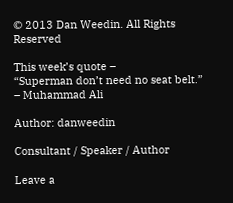© 2013 Dan Weedin. All Rights Reserved

This week’s quote –
“Superman don’t need no seat belt.”
– Muhammad Ali

Author: danweedin

Consultant / Speaker / Author

Leave a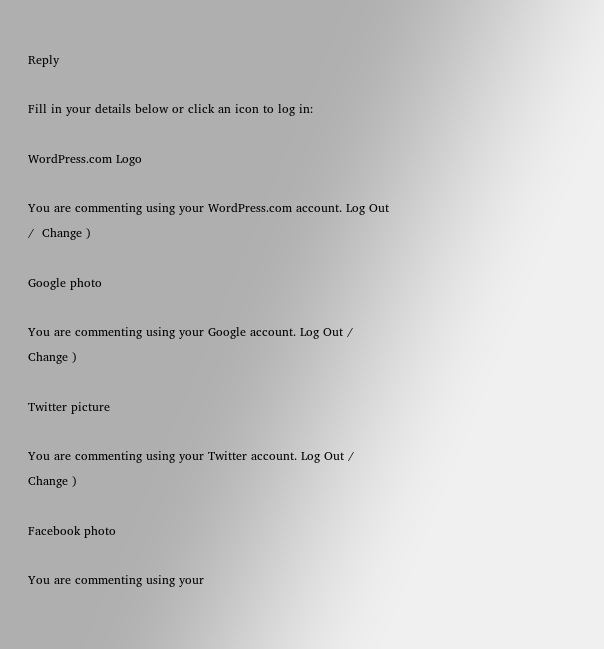Reply

Fill in your details below or click an icon to log in:

WordPress.com Logo

You are commenting using your WordPress.com account. Log Out /  Change )

Google photo

You are commenting using your Google account. Log Out /  Change )

Twitter picture

You are commenting using your Twitter account. Log Out /  Change )

Facebook photo

You are commenting using your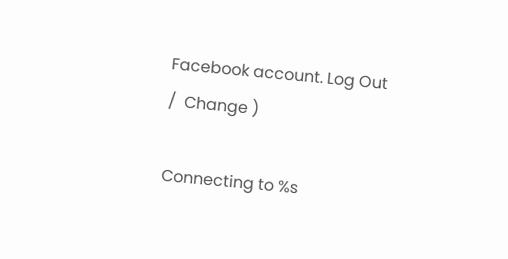Facebook account. Log Out /  Change )

Connecting to %s